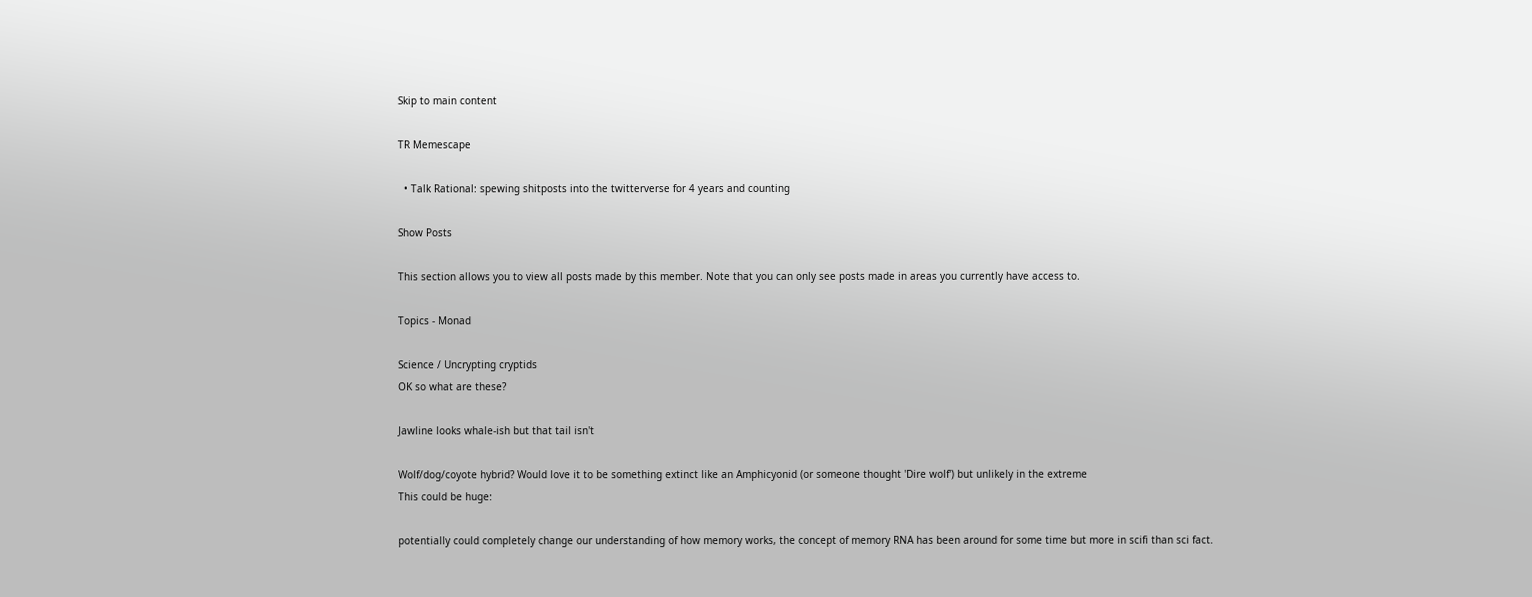Skip to main content

TR Memescape

  • Talk Rational: spewing shitposts into the twitterverse for 4 years and counting

Show Posts

This section allows you to view all posts made by this member. Note that you can only see posts made in areas you currently have access to.

Topics - Monad

Science / Uncrypting cryptids
OK so what are these?

Jawline looks whale-ish but that tail isn't

Wolf/dog/coyote hybrid? Would love it to be something extinct like an Amphicyonid (or someone thought 'Dire wolf') but unlikely in the extreme
This could be huge:

potentially could completely change our understanding of how memory works, the concept of memory RNA has been around for some time but more in scifi than sci fact.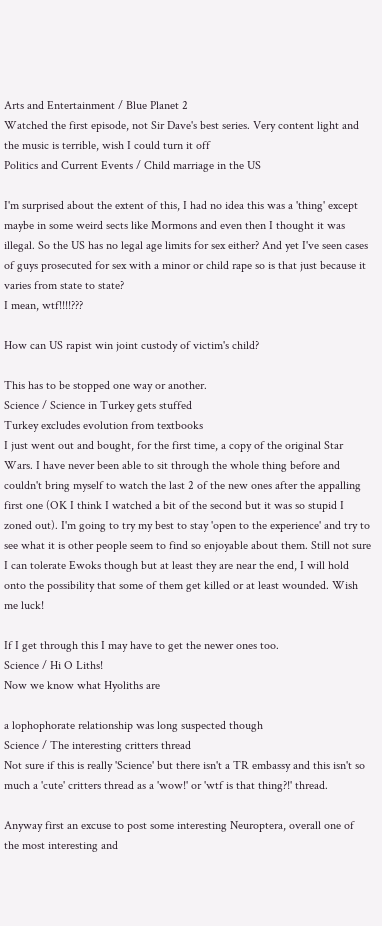Arts and Entertainment / Blue Planet 2
Watched the first episode, not Sir Dave's best series. Very content light and the music is terrible, wish I could turn it off
Politics and Current Events / Child marriage in the US

I'm surprised about the extent of this, I had no idea this was a 'thing' except maybe in some weird sects like Mormons and even then I thought it was illegal. So the US has no legal age limits for sex either? And yet I've seen cases of guys prosecuted for sex with a minor or child rape so is that just because it varies from state to state?
I mean, wtf!!!!???

How can US rapist win joint custody of victim's child?

This has to be stopped one way or another.
Science / Science in Turkey gets stuffed
Turkey excludes evolution from textbooks
I just went out and bought, for the first time, a copy of the original Star Wars. I have never been able to sit through the whole thing before and couldn't bring myself to watch the last 2 of the new ones after the appalling first one (OK I think I watched a bit of the second but it was so stupid I zoned out). I'm going to try my best to stay 'open to the experience' and try to see what it is other people seem to find so enjoyable about them. Still not sure I can tolerate Ewoks though but at least they are near the end, I will hold onto the possibility that some of them get killed or at least wounded. Wish me luck!

If I get through this I may have to get the newer ones too.
Science / Hi O Liths!
Now we know what Hyoliths are

a lophophorate relationship was long suspected though
Science / The interesting critters thread
Not sure if this is really 'Science' but there isn't a TR embassy and this isn't so much a 'cute' critters thread as a 'wow!' or 'wtf is that thing?!' thread.

Anyway first an excuse to post some interesting Neuroptera, overall one of the most interesting and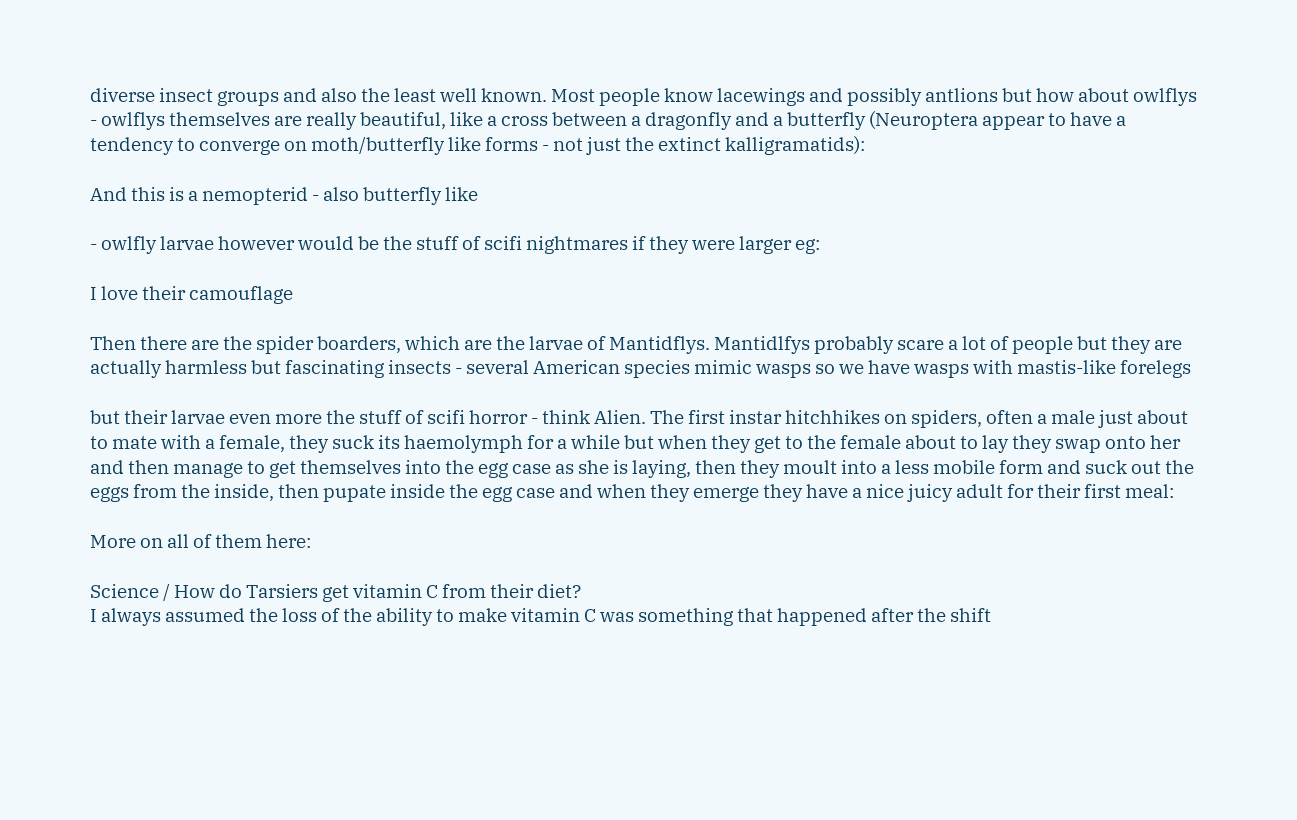diverse insect groups and also the least well known. Most people know lacewings and possibly antlions but how about owlflys  - owlflys themselves are really beautiful, like a cross between a dragonfly and a butterfly (Neuroptera appear to have a tendency to converge on moth/butterfly like forms - not just the extinct kalligramatids):

And this is a nemopterid - also butterfly like

- owlfly larvae however would be the stuff of scifi nightmares if they were larger eg:

I love their camouflage

Then there are the spider boarders, which are the larvae of Mantidflys. Mantidlfys probably scare a lot of people but they are actually harmless but fascinating insects - several American species mimic wasps so we have wasps with mastis-like forelegs

but their larvae even more the stuff of scifi horror - think Alien. The first instar hitchhikes on spiders, often a male just about to mate with a female, they suck its haemolymph for a while but when they get to the female about to lay they swap onto her and then manage to get themselves into the egg case as she is laying, then they moult into a less mobile form and suck out the eggs from the inside, then pupate inside the egg case and when they emerge they have a nice juicy adult for their first meal:

More on all of them here:

Science / How do Tarsiers get vitamin C from their diet?
I always assumed the loss of the ability to make vitamin C was something that happened after the shift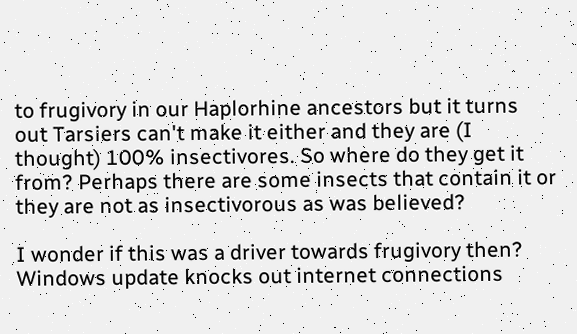to frugivory in our Haplorhine ancestors but it turns out Tarsiers can't make it either and they are (I thought) 100% insectivores. So where do they get it from? Perhaps there are some insects that contain it or they are not as insectivorous as was believed?

I wonder if this was a driver towards frugivory then?
Windows update knocks out internet connections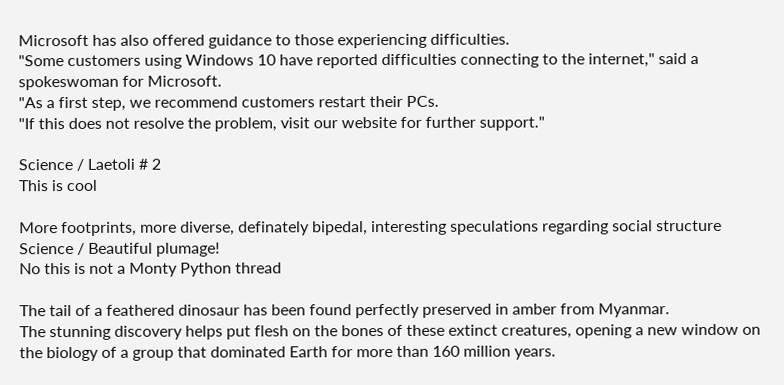Microsoft has also offered guidance to those experiencing difficulties.
"Some customers using Windows 10 have reported difficulties connecting to the internet," said a spokeswoman for Microsoft.
"As a first step, we recommend customers restart their PCs.
"If this does not resolve the problem, visit our website for further support."

Science / Laetoli # 2
This is cool

More footprints, more diverse, definately bipedal, interesting speculations regarding social structure
Science / Beautiful plumage!
No this is not a Monty Python thread

The tail of a feathered dinosaur has been found perfectly preserved in amber from Myanmar.
The stunning discovery helps put flesh on the bones of these extinct creatures, opening a new window on the biology of a group that dominated Earth for more than 160 million years.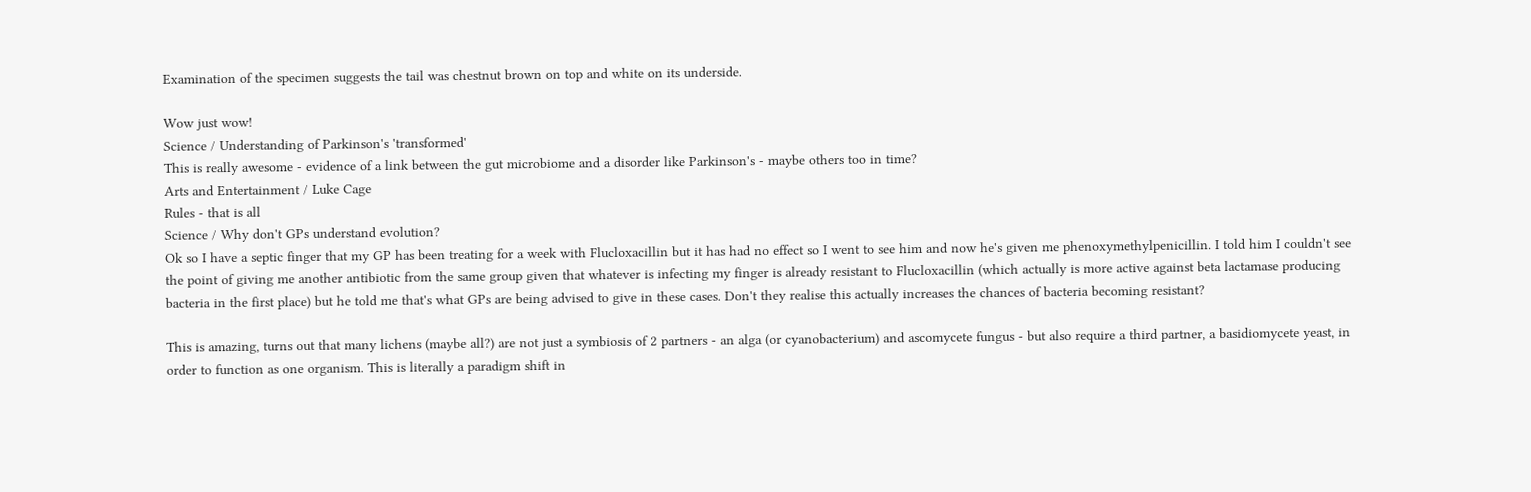Examination of the specimen suggests the tail was chestnut brown on top and white on its underside.

Wow just wow!
Science / Understanding of Parkinson's 'transformed'
This is really awesome - evidence of a link between the gut microbiome and a disorder like Parkinson's - maybe others too in time?
Arts and Entertainment / Luke Cage
Rules - that is all
Science / Why don't GPs understand evolution?
Ok so I have a septic finger that my GP has been treating for a week with Flucloxacillin but it has had no effect so I went to see him and now he's given me phenoxymethylpenicillin. I told him I couldn't see the point of giving me another antibiotic from the same group given that whatever is infecting my finger is already resistant to Flucloxacillin (which actually is more active against beta lactamase producing bacteria in the first place) but he told me that's what GPs are being advised to give in these cases. Don't they realise this actually increases the chances of bacteria becoming resistant?

This is amazing, turns out that many lichens (maybe all?) are not just a symbiosis of 2 partners - an alga (or cyanobacterium) and ascomycete fungus - but also require a third partner, a basidiomycete yeast, in order to function as one organism. This is literally a paradigm shift in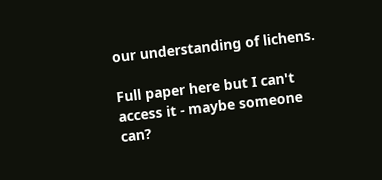our understanding of lichens.

Full paper here but I can't access it - maybe someone can?